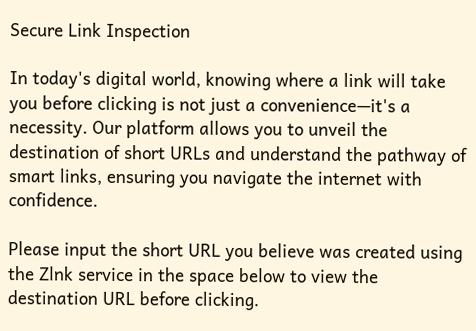Secure Link Inspection

In today's digital world, knowing where a link will take you before clicking is not just a convenience—it's a necessity. Our platform allows you to unveil the destination of short URLs and understand the pathway of smart links, ensuring you navigate the internet with confidence.

Please input the short URL you believe was created using the Zlnk service in the space below to view the destination URL before clicking.